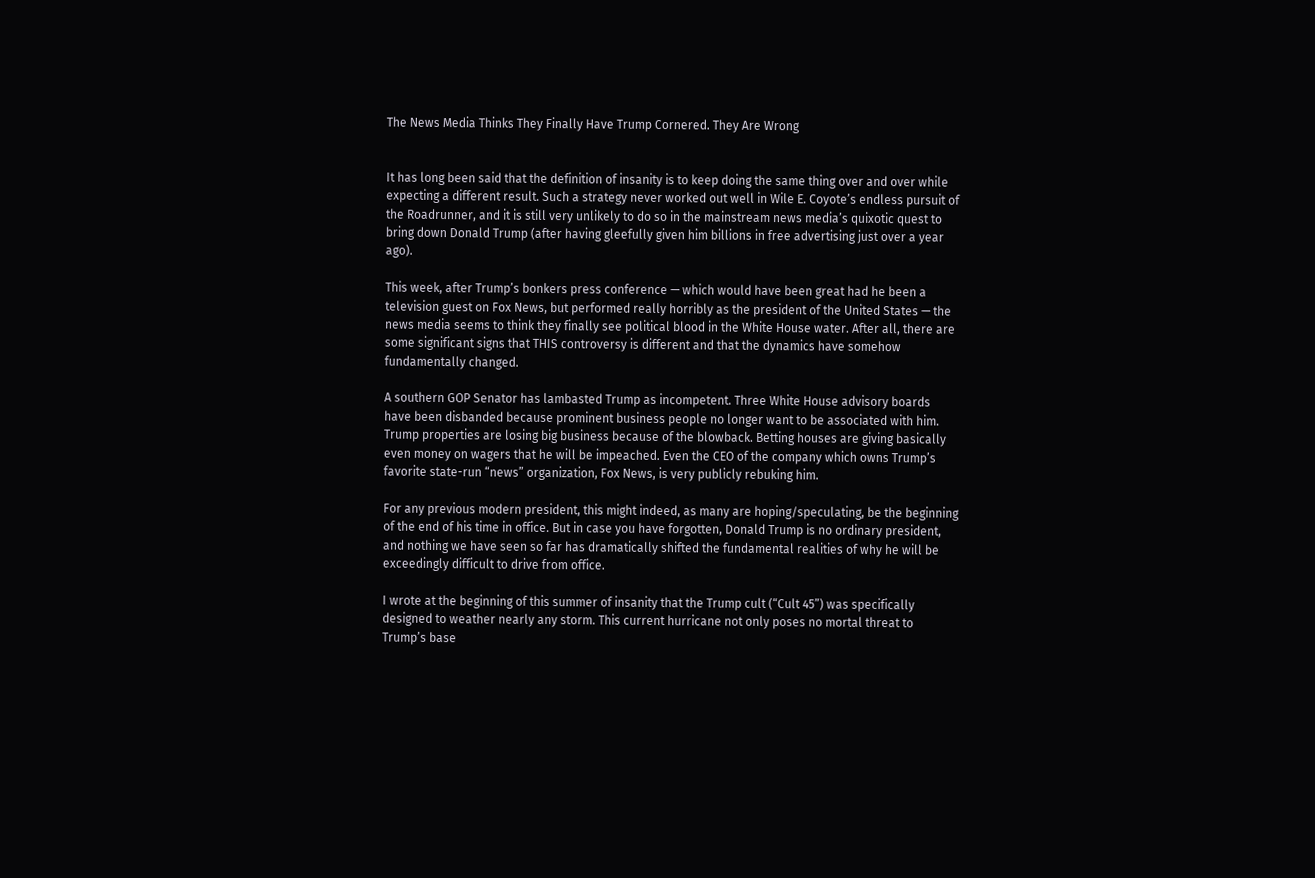The News Media Thinks They Finally Have Trump Cornered. They Are Wrong


It has long been said that the definition of insanity is to keep doing the same thing over and over while expecting a different result. Such a strategy never worked out well in Wile E. Coyote’s endless pursuit of the Roadrunner, and it is still very unlikely to do so in the mainstream news media’s quixotic quest to bring down Donald Trump (after having gleefully given him billions in free advertising just over a year ago).

This week, after Trump’s bonkers press conference — which would have been great had he been a television guest on Fox News, but performed really horribly as the president of the United States — the news media seems to think they finally see political blood in the White House water. After all, there are some significant signs that THIS controversy is different and that the dynamics have somehow fundamentally changed.

A southern GOP Senator has lambasted Trump as incompetent. Three White House advisory boards have been disbanded because prominent business people no longer want to be associated with him. Trump properties are losing big business because of the blowback. Betting houses are giving basically even money on wagers that he will be impeached. Even the CEO of the company which owns Trump’s favorite state-run “news” organization, Fox News, is very publicly rebuking him.

For any previous modern president, this might indeed, as many are hoping/speculating, be the beginning of the end of his time in office. But in case you have forgotten, Donald Trump is no ordinary president, and nothing we have seen so far has dramatically shifted the fundamental realities of why he will be exceedingly difficult to drive from office.

I wrote at the beginning of this summer of insanity that the Trump cult (“Cult 45”) was specifically designed to weather nearly any storm. This current hurricane not only poses no mortal threat to Trump’s base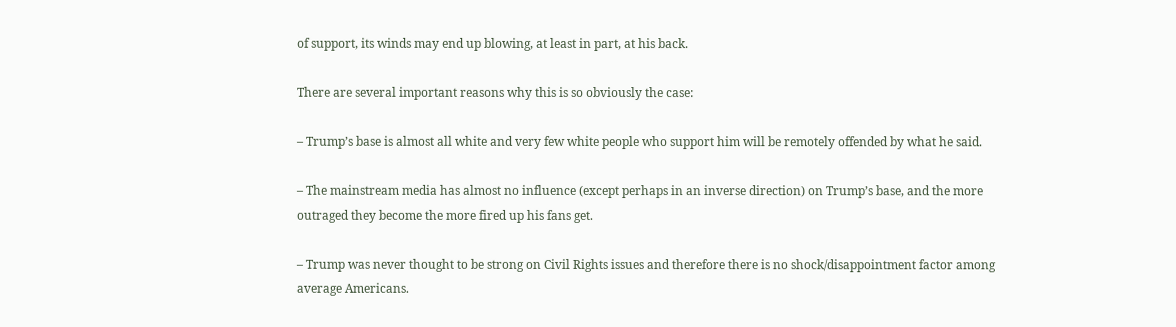of support, its winds may end up blowing, at least in part, at his back.

There are several important reasons why this is so obviously the case:

– Trump’s base is almost all white and very few white people who support him will be remotely offended by what he said.

– The mainstream media has almost no influence (except perhaps in an inverse direction) on Trump’s base, and the more outraged they become the more fired up his fans get.

– Trump was never thought to be strong on Civil Rights issues and therefore there is no shock/disappointment factor among average Americans.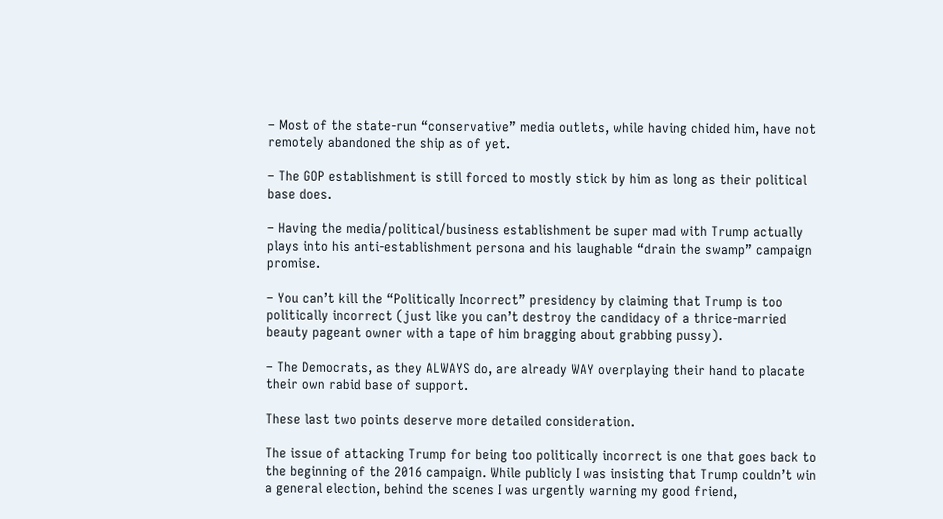– Most of the state-run “conservative” media outlets, while having chided him, have not remotely abandoned the ship as of yet.

– The GOP establishment is still forced to mostly stick by him as long as their political base does.

– Having the media/political/business establishment be super mad with Trump actually plays into his anti-establishment persona and his laughable “drain the swamp” campaign promise.

– You can’t kill the “Politically Incorrect” presidency by claiming that Trump is too politically incorrect (just like you can’t destroy the candidacy of a thrice-married beauty pageant owner with a tape of him bragging about grabbing pussy).

– The Democrats, as they ALWAYS do, are already WAY overplaying their hand to placate their own rabid base of support.

These last two points deserve more detailed consideration.

The issue of attacking Trump for being too politically incorrect is one that goes back to the beginning of the 2016 campaign. While publicly I was insisting that Trump couldn’t win a general election, behind the scenes I was urgently warning my good friend,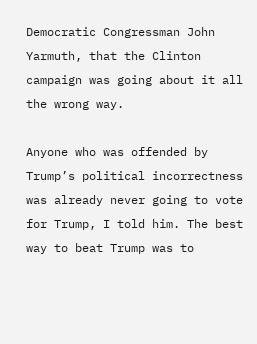Democratic Congressman John Yarmuth, that the Clinton campaign was going about it all the wrong way.

Anyone who was offended by Trump’s political incorrectness was already never going to vote for Trump, I told him. The best way to beat Trump was to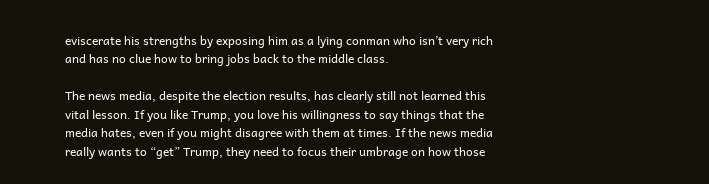eviscerate his strengths by exposing him as a lying conman who isn’t very rich and has no clue how to bring jobs back to the middle class.

The news media, despite the election results, has clearly still not learned this vital lesson. If you like Trump, you love his willingness to say things that the media hates, even if you might disagree with them at times. If the news media really wants to “get” Trump, they need to focus their umbrage on how those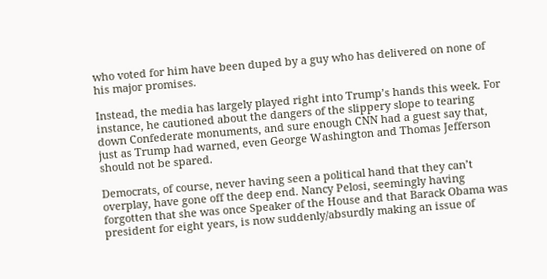who voted for him have been duped by a guy who has delivered on none of his major promises.

Instead, the media has largely played right into Trump’s hands this week. For instance, he cautioned about the dangers of the slippery slope to tearing down Confederate monuments, and sure enough CNN had a guest say that, just as Trump had warned, even George Washington and Thomas Jefferson should not be spared.

Democrats, of course, never having seen a political hand that they can’t overplay, have gone off the deep end. Nancy Pelosi, seemingly having forgotten that she was once Speaker of the House and that Barack Obama was president for eight years, is now suddenly/absurdly making an issue of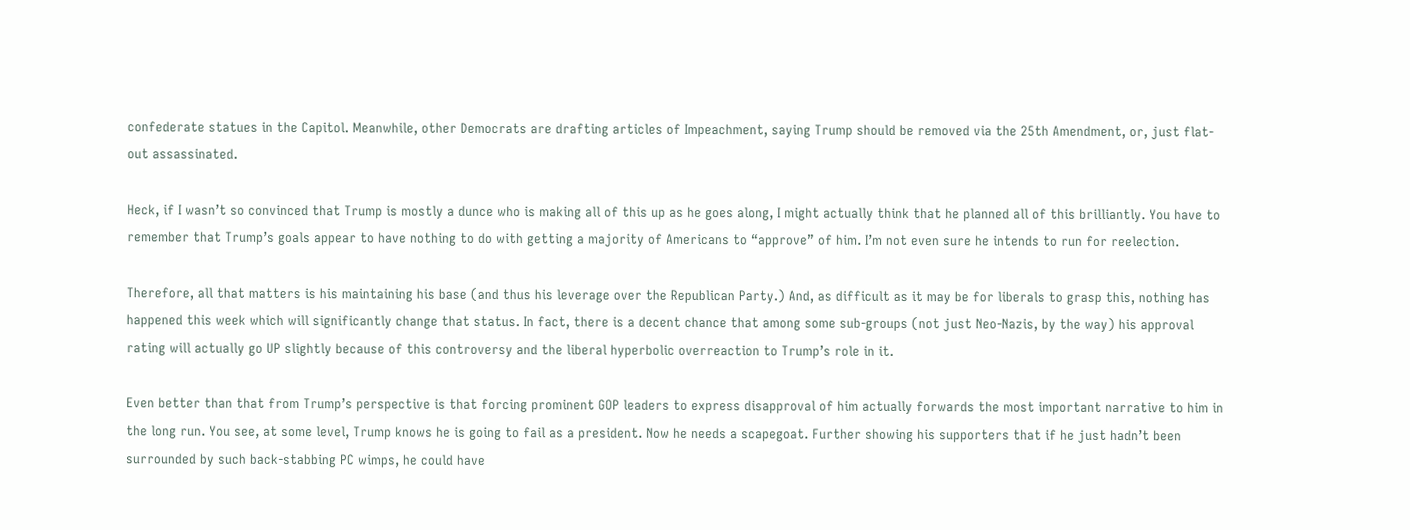confederate statues in the Capitol. Meanwhile, other Democrats are drafting articles of Impeachment, saying Trump should be removed via the 25th Amendment, or, just flat-out assassinated.

Heck, if I wasn’t so convinced that Trump is mostly a dunce who is making all of this up as he goes along, I might actually think that he planned all of this brilliantly. You have to remember that Trump’s goals appear to have nothing to do with getting a majority of Americans to “approve” of him. I’m not even sure he intends to run for reelection.

Therefore, all that matters is his maintaining his base (and thus his leverage over the Republican Party.) And, as difficult as it may be for liberals to grasp this, nothing has happened this week which will significantly change that status. In fact, there is a decent chance that among some sub-groups (not just Neo-Nazis, by the way) his approval rating will actually go UP slightly because of this controversy and the liberal hyperbolic overreaction to Trump’s role in it.

Even better than that from Trump’s perspective is that forcing prominent GOP leaders to express disapproval of him actually forwards the most important narrative to him in the long run. You see, at some level, Trump knows he is going to fail as a president. Now he needs a scapegoat. Further showing his supporters that if he just hadn’t been surrounded by such back-stabbing PC wimps, he could have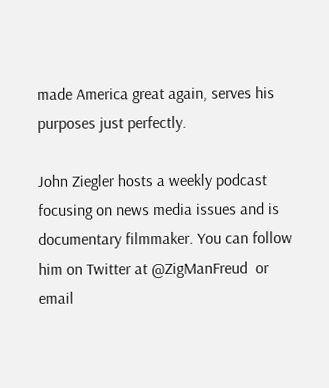made America great again, serves his purposes just perfectly.

John Ziegler hosts a weekly podcast focusing on news media issues and is documentary filmmaker. You can follow him on Twitter at @ZigManFreud  or email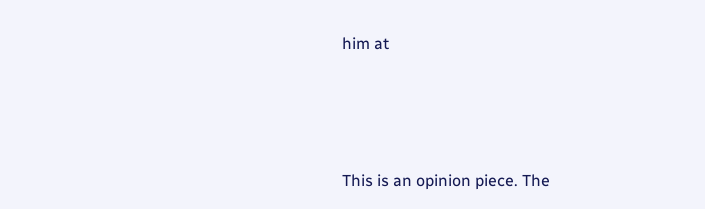him at




This is an opinion piece. The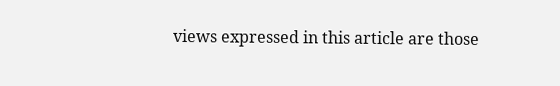views expressed in this article are those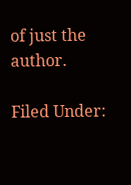of just the author.

Filed Under: